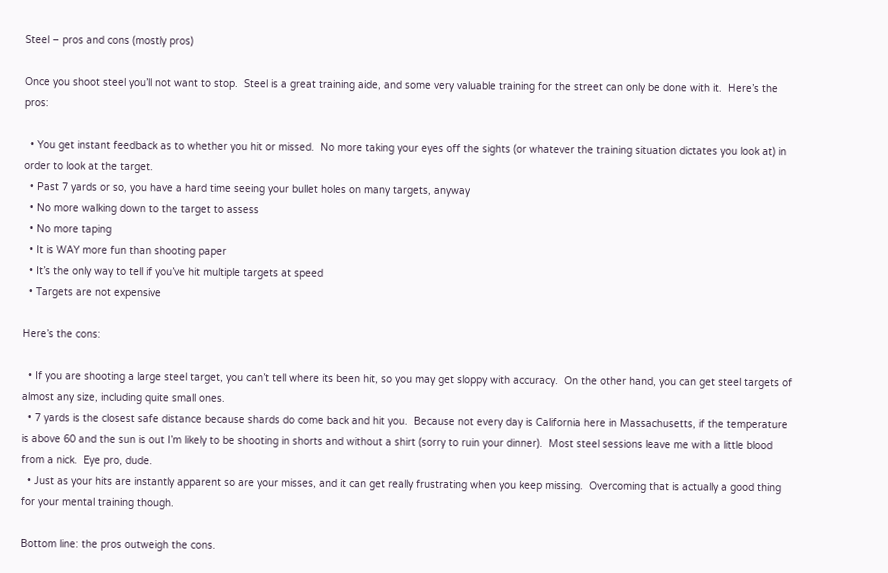Steel – pros and cons (mostly pros)

Once you shoot steel you’ll not want to stop.  Steel is a great training aide, and some very valuable training for the street can only be done with it.  Here’s the pros:

  • You get instant feedback as to whether you hit or missed.  No more taking your eyes off the sights (or whatever the training situation dictates you look at) in order to look at the target.
  • Past 7 yards or so, you have a hard time seeing your bullet holes on many targets, anyway
  • No more walking down to the target to assess
  • No more taping
  • It is WAY more fun than shooting paper
  • It’s the only way to tell if you’ve hit multiple targets at speed
  • Targets are not expensive

Here’s the cons:

  • If you are shooting a large steel target, you can’t tell where its been hit, so you may get sloppy with accuracy.  On the other hand, you can get steel targets of almost any size, including quite small ones.
  • 7 yards is the closest safe distance because shards do come back and hit you.  Because not every day is California here in Massachusetts, if the temperature is above 60 and the sun is out I’m likely to be shooting in shorts and without a shirt (sorry to ruin your dinner).  Most steel sessions leave me with a little blood from a nick.  Eye pro, dude.
  • Just as your hits are instantly apparent so are your misses, and it can get really frustrating when you keep missing.  Overcoming that is actually a good thing for your mental training though.

Bottom line: the pros outweigh the cons.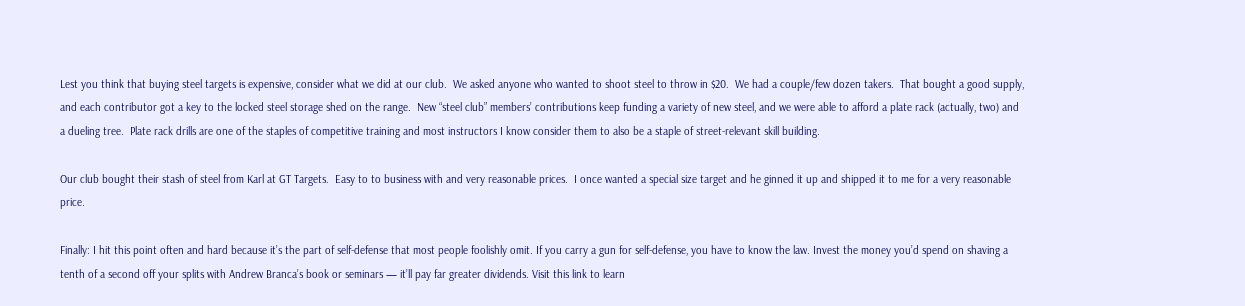Lest you think that buying steel targets is expensive, consider what we did at our club.  We asked anyone who wanted to shoot steel to throw in $20.  We had a couple/few dozen takers.  That bought a good supply, and each contributor got a key to the locked steel storage shed on the range.  New “steel club” members’ contributions keep funding a variety of new steel, and we were able to afford a plate rack (actually, two) and a dueling tree.  Plate rack drills are one of the staples of competitive training and most instructors I know consider them to also be a staple of street-relevant skill building.

Our club bought their stash of steel from Karl at GT Targets.  Easy to to business with and very reasonable prices.  I once wanted a special size target and he ginned it up and shipped it to me for a very reasonable price.

Finally: I hit this point often and hard because it’s the part of self-defense that most people foolishly omit. If you carry a gun for self-defense, you have to know the law. Invest the money you’d spend on shaving a tenth of a second off your splits with Andrew Branca’s book or seminars — it’ll pay far greater dividends. Visit this link to learn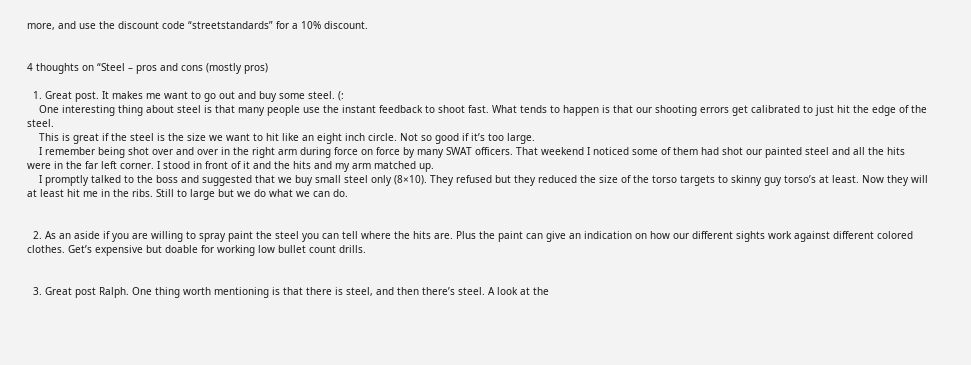more, and use the discount code “streetstandards” for a 10% discount.


4 thoughts on “Steel – pros and cons (mostly pros)

  1. Great post. It makes me want to go out and buy some steel. (:
    One interesting thing about steel is that many people use the instant feedback to shoot fast. What tends to happen is that our shooting errors get calibrated to just hit the edge of the steel.
    This is great if the steel is the size we want to hit like an eight inch circle. Not so good if it’s too large.
    I remember being shot over and over in the right arm during force on force by many SWAT officers. That weekend I noticed some of them had shot our painted steel and all the hits were in the far left corner. I stood in front of it and the hits and my arm matched up.
    I promptly talked to the boss and suggested that we buy small steel only (8×10). They refused but they reduced the size of the torso targets to skinny guy torso’s at least. Now they will at least hit me in the ribs. Still to large but we do what we can do.


  2. As an aside if you are willing to spray paint the steel you can tell where the hits are. Plus the paint can give an indication on how our different sights work against different colored clothes. Get’s expensive but doable for working low bullet count drills.


  3. Great post Ralph. One thing worth mentioning is that there is steel, and then there’s steel. A look at the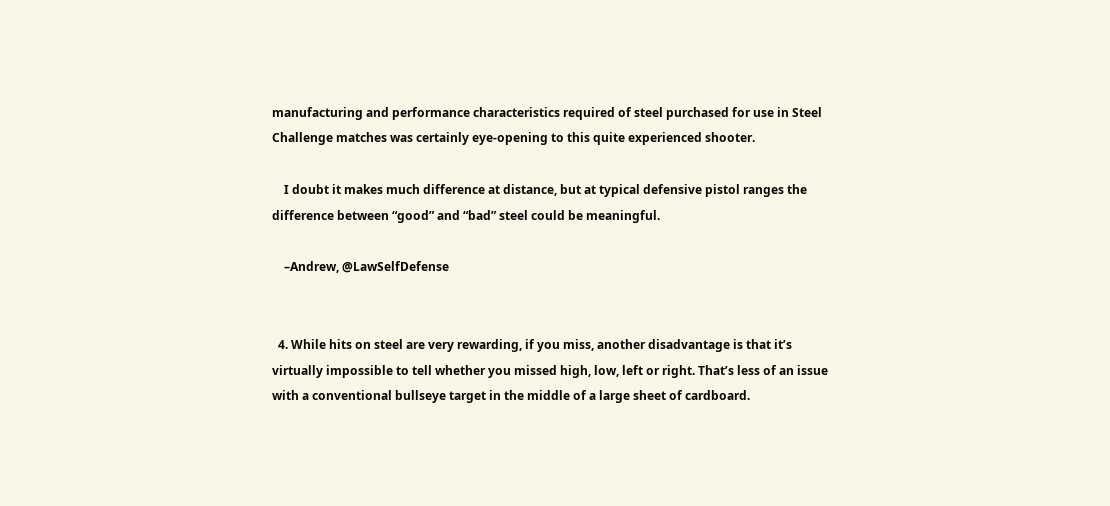manufacturing and performance characteristics required of steel purchased for use in Steel Challenge matches was certainly eye-opening to this quite experienced shooter.

    I doubt it makes much difference at distance, but at typical defensive pistol ranges the difference between “good” and “bad” steel could be meaningful.

    –Andrew, @LawSelfDefense


  4. While hits on steel are very rewarding, if you miss, another disadvantage is that it’s virtually impossible to tell whether you missed high, low, left or right. That’s less of an issue with a conventional bullseye target in the middle of a large sheet of cardboard.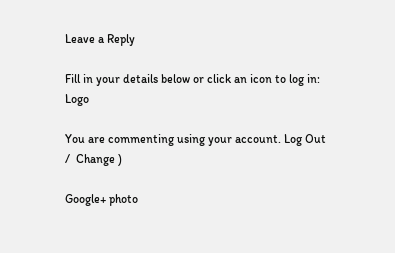Leave a Reply

Fill in your details below or click an icon to log in: Logo

You are commenting using your account. Log Out /  Change )

Google+ photo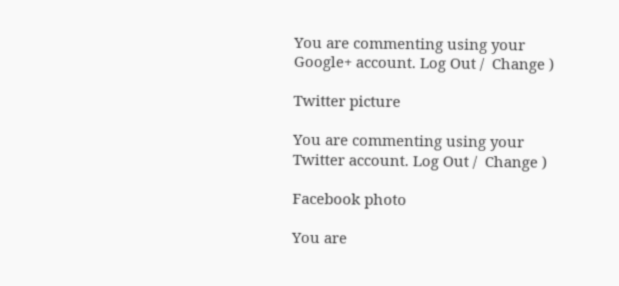You are commenting using your Google+ account. Log Out /  Change )

Twitter picture

You are commenting using your Twitter account. Log Out /  Change )

Facebook photo

You are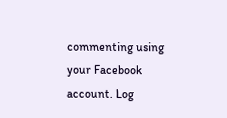commenting using your Facebook account. Log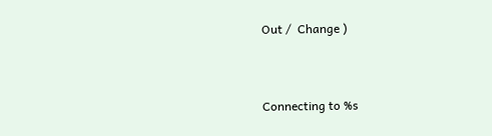Out /  Change )


Connecting to %s